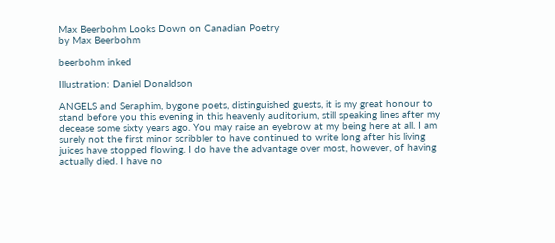Max Beerbohm Looks Down on Canadian Poetry
by Max Beerbohm

beerbohm inked

Illustration: Daniel Donaldson

ANGELS and Seraphim, bygone poets, distinguished guests, it is my great honour to stand before you this evening in this heavenly auditorium, still speaking lines after my decease some sixty years ago. You may raise an eyebrow at my being here at all. I am surely not the first minor scribbler to have continued to write long after his living juices have stopped flowing. I do have the advantage over most, however, of having actually died. I have no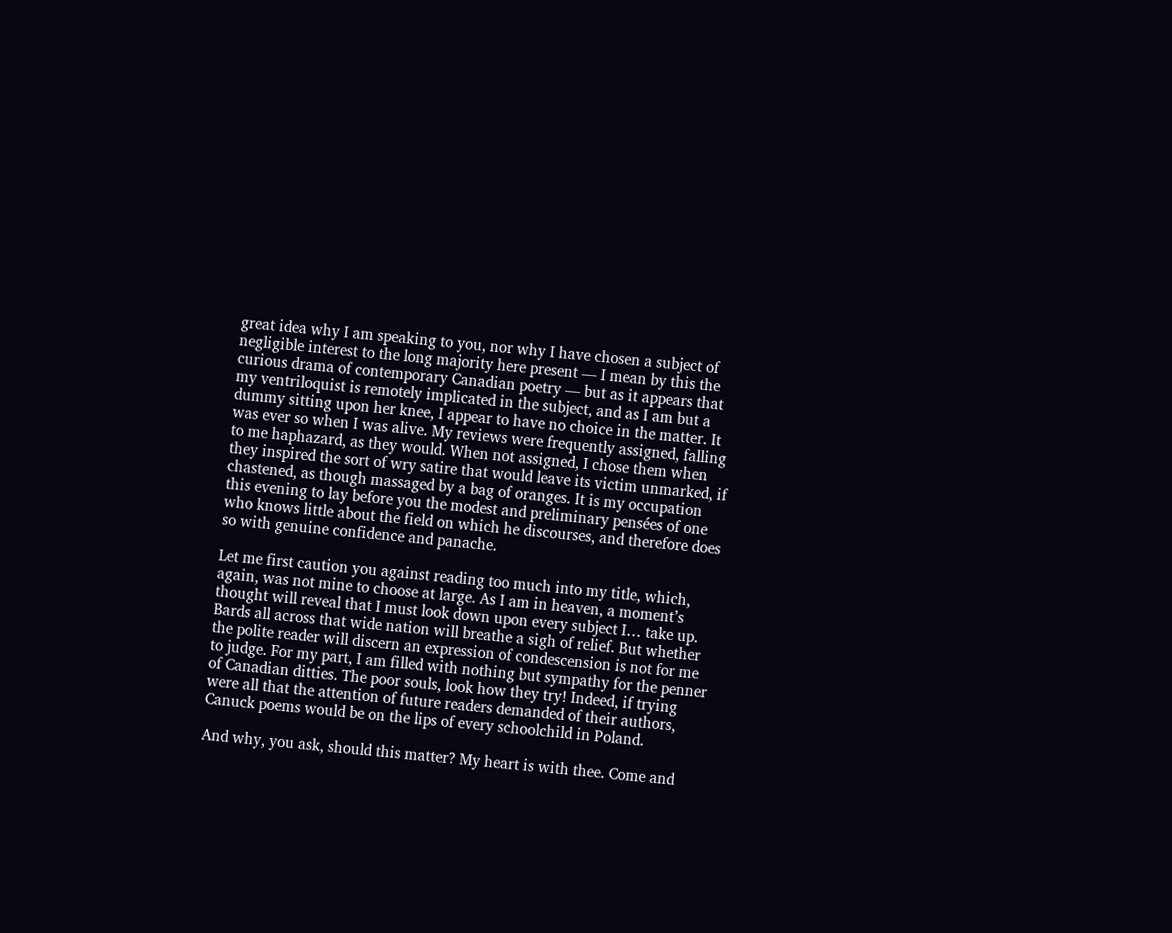great idea why I am speaking to you, nor why I have chosen a subject of negligible interest to the long majority here present — I mean by this the curious drama of contemporary Canadian poetry — but as it appears that my ventriloquist is remotely implicated in the subject, and as I am but a dummy sitting upon her knee, I appear to have no choice in the matter. It was ever so when I was alive. My reviews were frequently assigned, falling to me haphazard, as they would. When not assigned, I chose them when they inspired the sort of wry satire that would leave its victim unmarked, if chastened, as though massaged by a bag of oranges. It is my occupation this evening to lay before you the modest and preliminary pensées of one who knows little about the field on which he discourses, and therefore does so with genuine confidence and panache.

Let me first caution you against reading too much into my title, which, again, was not mine to choose at large. As I am in heaven, a moment’s thought will reveal that I must look down upon every subject I… take up. Bards all across that wide nation will breathe a sigh of relief. But whether the polite reader will discern an expression of condescension is not for me to judge. For my part, I am filled with nothing but sympathy for the penner of Canadian ditties. The poor souls, look how they try! Indeed, if trying were all that the attention of future readers demanded of their authors, Canuck poems would be on the lips of every schoolchild in Poland.

And why, you ask, should this matter? My heart is with thee. Come and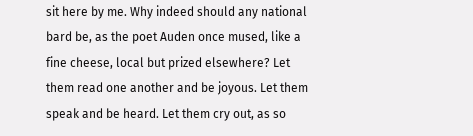sit here by me. Why indeed should any national bard be, as the poet Auden once mused, like a fine cheese, local but prized elsewhere? Let them read one another and be joyous. Let them speak and be heard. Let them cry out, as so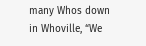many Whos down in Whoville, “We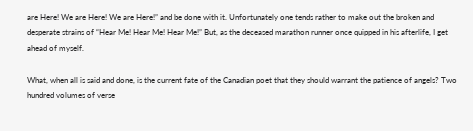are Here! We are Here! We are Here!” and be done with it. Unfortunately one tends rather to make out the broken and desperate strains of “Hear Me! Hear Me! Hear Me!” But, as the deceased marathon runner once quipped in his afterlife, I get ahead of myself.

What, when all is said and done, is the current fate of the Canadian poet that they should warrant the patience of angels? Two hundred volumes of verse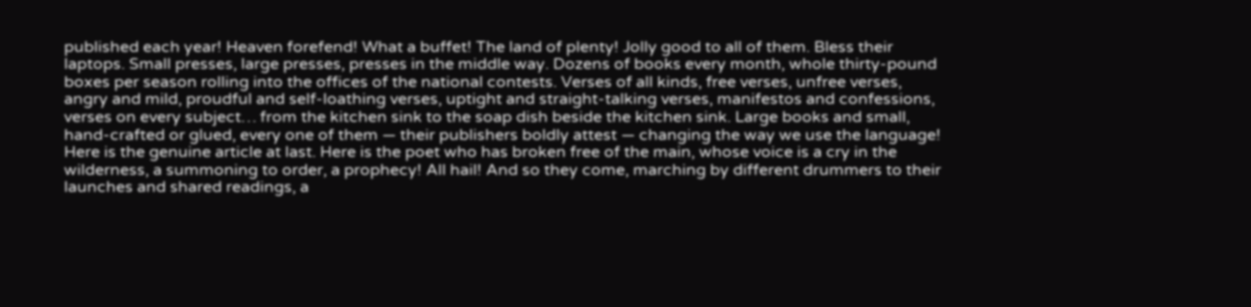published each year! Heaven forefend! What a buffet! The land of plenty! Jolly good to all of them. Bless their laptops. Small presses, large presses, presses in the middle way. Dozens of books every month, whole thirty-pound boxes per season rolling into the offices of the national contests. Verses of all kinds, free verses, unfree verses, angry and mild, proudful and self-loathing verses, uptight and straight-talking verses, manifestos and confessions, verses on every subject… from the kitchen sink to the soap dish beside the kitchen sink. Large books and small, hand-crafted or glued, every one of them — their publishers boldly attest — changing the way we use the language! Here is the genuine article at last. Here is the poet who has broken free of the main, whose voice is a cry in the wilderness, a summoning to order, a prophecy! All hail! And so they come, marching by different drummers to their launches and shared readings, a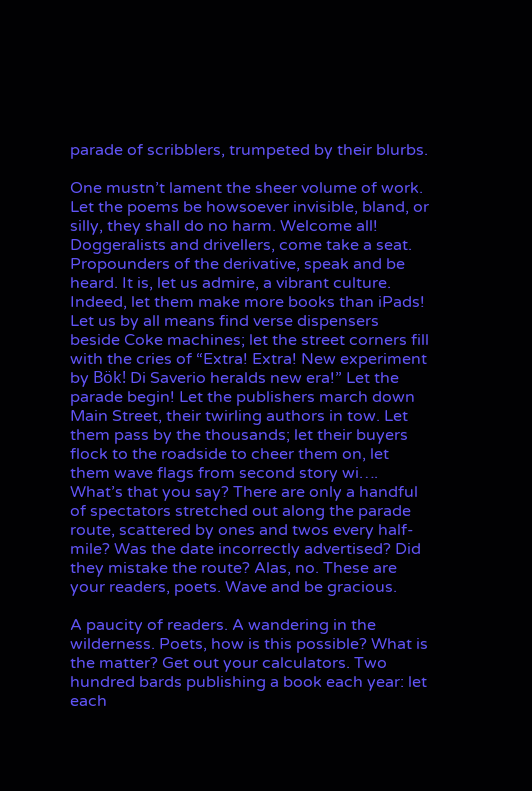parade of scribblers, trumpeted by their blurbs.

One mustn’t lament the sheer volume of work. Let the poems be howsoever invisible, bland, or silly, they shall do no harm. Welcome all! Doggeralists and drivellers, come take a seat. Propounders of the derivative, speak and be heard. It is, let us admire, a vibrant culture. Indeed, let them make more books than iPads! Let us by all means find verse dispensers beside Coke machines; let the street corners fill with the cries of “Extra! Extra! New experiment by Bök! Di Saverio heralds new era!” Let the parade begin! Let the publishers march down Main Street, their twirling authors in tow. Let them pass by the thousands; let their buyers flock to the roadside to cheer them on, let them wave flags from second story wi…. What’s that you say? There are only a handful of spectators stretched out along the parade route, scattered by ones and twos every half-mile? Was the date incorrectly advertised? Did they mistake the route? Alas, no. These are your readers, poets. Wave and be gracious.

A paucity of readers. A wandering in the wilderness. Poets, how is this possible? What is the matter? Get out your calculators. Two hundred bards publishing a book each year: let each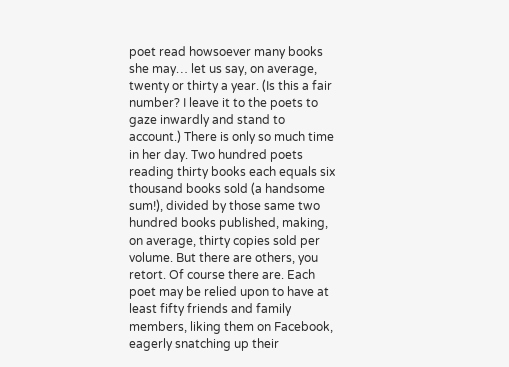poet read howsoever many books she may… let us say, on average, twenty or thirty a year. (Is this a fair number? I leave it to the poets to gaze inwardly and stand to account.) There is only so much time in her day. Two hundred poets reading thirty books each equals six thousand books sold (a handsome sum!), divided by those same two hundred books published, making, on average, thirty copies sold per volume. But there are others, you retort. Of course there are. Each poet may be relied upon to have at least fifty friends and family members, liking them on Facebook, eagerly snatching up their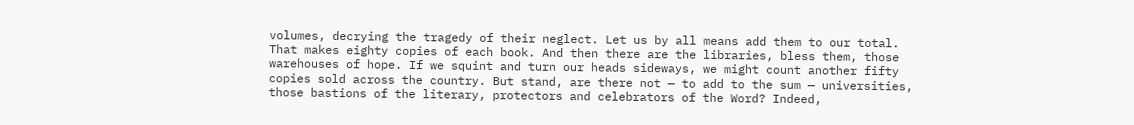volumes, decrying the tragedy of their neglect. Let us by all means add them to our total. That makes eighty copies of each book. And then there are the libraries, bless them, those warehouses of hope. If we squint and turn our heads sideways, we might count another fifty copies sold across the country. But stand, are there not — to add to the sum — universities, those bastions of the literary, protectors and celebrators of the Word? Indeed,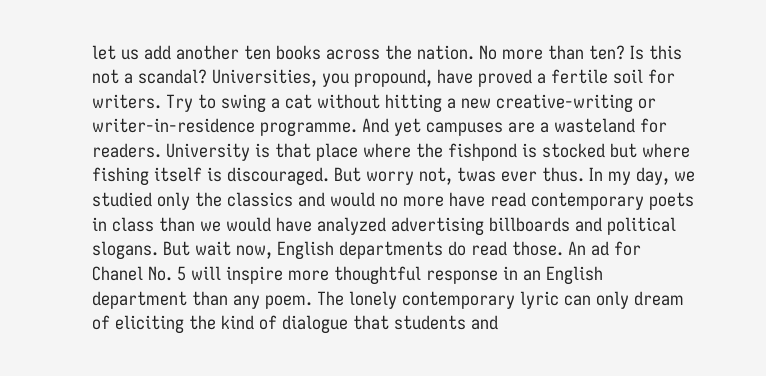let us add another ten books across the nation. No more than ten? Is this not a scandal? Universities, you propound, have proved a fertile soil for writers. Try to swing a cat without hitting a new creative-writing or writer-in-residence programme. And yet campuses are a wasteland for readers. University is that place where the fishpond is stocked but where fishing itself is discouraged. But worry not, twas ever thus. In my day, we studied only the classics and would no more have read contemporary poets in class than we would have analyzed advertising billboards and political slogans. But wait now, English departments do read those. An ad for Chanel No. 5 will inspire more thoughtful response in an English department than any poem. The lonely contemporary lyric can only dream of eliciting the kind of dialogue that students and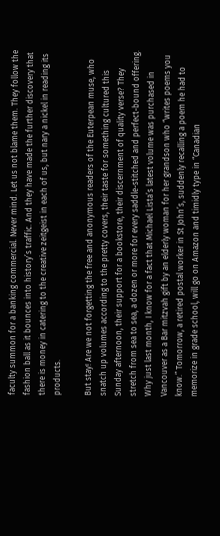faculty summon for a banking commercial. Never mind. Let us not blame them. They follow the fashion ball as it bounces into history’s traffic. And they have made the further discovery that there is money in catering to the creative zeitgeist in each of us, but nary a nickel in reading its products.

But stay! Are we not forgetting the free and anonymous readers of the Euterpean muse, who snatch up volumes according to the pretty covers, their taste for something cultured this Sunday afternoon, their support for a bookstore, their discernment of quality verse? They stretch from sea to sea, a dozen or more for every saddle-stitched and perfect-bound offering. Why just last month, I know for a fact that Michael Lista’s latest volume was purchased in Vancouver as a Bar mitzvah gift by an elderly woman for her grandson who “writes poems you know.” Tomorrow, a retired postal worker in St John’s, suddenly recalling a poem he had to memorize in grade school, will go on Amazon and timidly type in “Canadian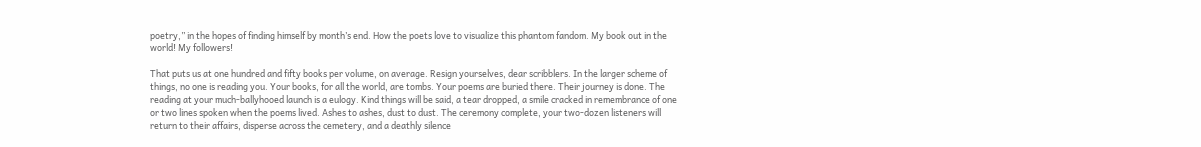poetry,” in the hopes of finding himself by month’s end. How the poets love to visualize this phantom fandom. My book out in the world! My followers!

That puts us at one hundred and fifty books per volume, on average. Resign yourselves, dear scribblers. In the larger scheme of things, no one is reading you. Your books, for all the world, are tombs. Your poems are buried there. Their journey is done. The reading at your much-ballyhooed launch is a eulogy. Kind things will be said, a tear dropped, a smile cracked in remembrance of one or two lines spoken when the poems lived. Ashes to ashes, dust to dust. The ceremony complete, your two-dozen listeners will return to their affairs, disperse across the cemetery, and a deathly silence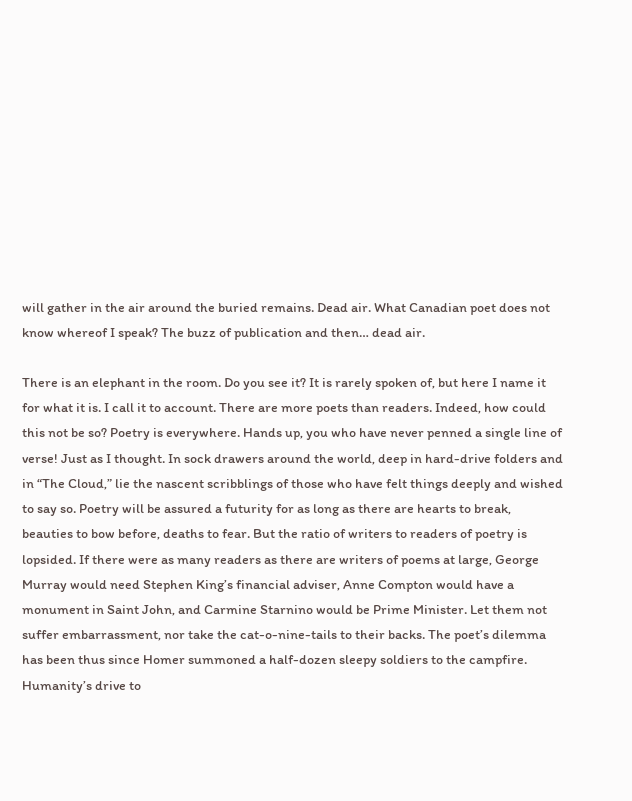will gather in the air around the buried remains. Dead air. What Canadian poet does not know whereof I speak? The buzz of publication and then… dead air.

There is an elephant in the room. Do you see it? It is rarely spoken of, but here I name it for what it is. I call it to account. There are more poets than readers. Indeed, how could this not be so? Poetry is everywhere. Hands up, you who have never penned a single line of verse! Just as I thought. In sock drawers around the world, deep in hard-drive folders and in “The Cloud,” lie the nascent scribblings of those who have felt things deeply and wished to say so. Poetry will be assured a futurity for as long as there are hearts to break, beauties to bow before, deaths to fear. But the ratio of writers to readers of poetry is lopsided. If there were as many readers as there are writers of poems at large, George Murray would need Stephen King’s financial adviser, Anne Compton would have a monument in Saint John, and Carmine Starnino would be Prime Minister. Let them not suffer embarrassment, nor take the cat-o-nine-tails to their backs. The poet’s dilemma has been thus since Homer summoned a half-dozen sleepy soldiers to the campfire. Humanity’s drive to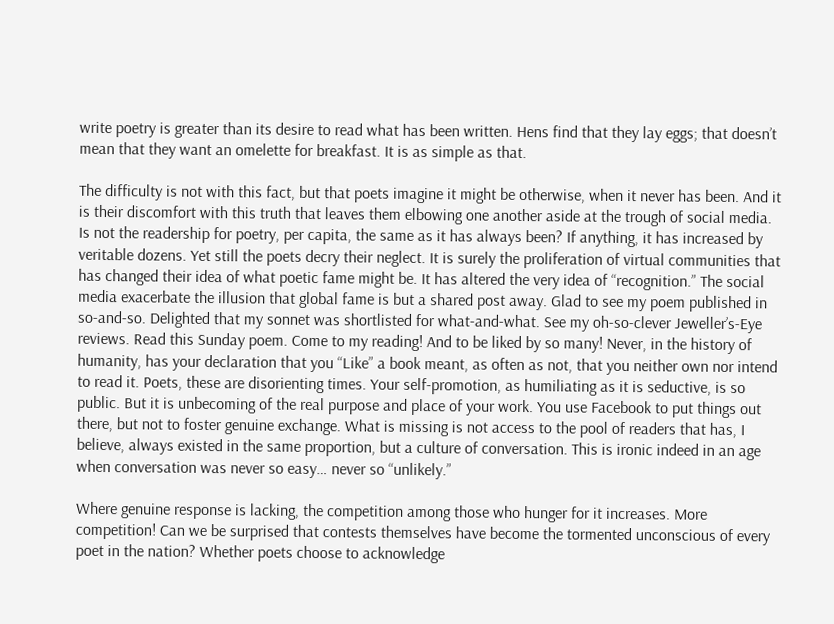write poetry is greater than its desire to read what has been written. Hens find that they lay eggs; that doesn’t mean that they want an omelette for breakfast. It is as simple as that.

The difficulty is not with this fact, but that poets imagine it might be otherwise, when it never has been. And it is their discomfort with this truth that leaves them elbowing one another aside at the trough of social media. Is not the readership for poetry, per capita, the same as it has always been? If anything, it has increased by veritable dozens. Yet still the poets decry their neglect. It is surely the proliferation of virtual communities that has changed their idea of what poetic fame might be. It has altered the very idea of “recognition.” The social media exacerbate the illusion that global fame is but a shared post away. Glad to see my poem published in so-and-so. Delighted that my sonnet was shortlisted for what-and-what. See my oh-so-clever Jeweller’s-Eye reviews. Read this Sunday poem. Come to my reading! And to be liked by so many! Never, in the history of humanity, has your declaration that you “Like” a book meant, as often as not, that you neither own nor intend to read it. Poets, these are disorienting times. Your self-promotion, as humiliating as it is seductive, is so public. But it is unbecoming of the real purpose and place of your work. You use Facebook to put things out there, but not to foster genuine exchange. What is missing is not access to the pool of readers that has, I believe, always existed in the same proportion, but a culture of conversation. This is ironic indeed in an age when conversation was never so easy… never so “unlikely.”

Where genuine response is lacking, the competition among those who hunger for it increases. More competition! Can we be surprised that contests themselves have become the tormented unconscious of every poet in the nation? Whether poets choose to acknowledge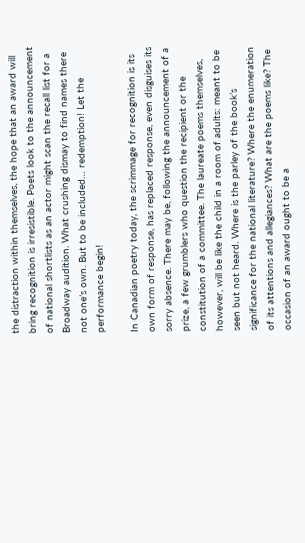the distraction within themselves, the hope that an award will bring recognition is irresistible. Poets look to the announcement of national shortlists as an actor might scan the recall list for a Broadway audition. What crushing dismay to find names there not one’s own. But to be included… redemption! Let the performance begin!

In Canadian poetry today, the scrimmage for recognition is its own form of response, has replaced response, even disguises its sorry absence. There may be, following the announcement of a prize, a few grumblers who question the recipient or the constitution of a committee. The laureate poems themselves, however, will be like the child in a room of adults: meant to be seen but not heard. Where is the parley of the book’s significance for the national literature? Where the enumeration of its attentions and allegiances? What are the poems like? The occasion of an award ought to be a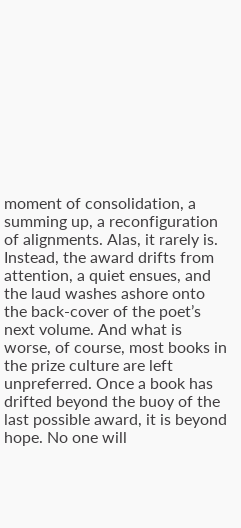moment of consolidation, a summing up, a reconfiguration of alignments. Alas, it rarely is. Instead, the award drifts from attention, a quiet ensues, and the laud washes ashore onto the back-cover of the poet’s next volume. And what is worse, of course, most books in the prize culture are left unpreferred. Once a book has drifted beyond the buoy of the last possible award, it is beyond hope. No one will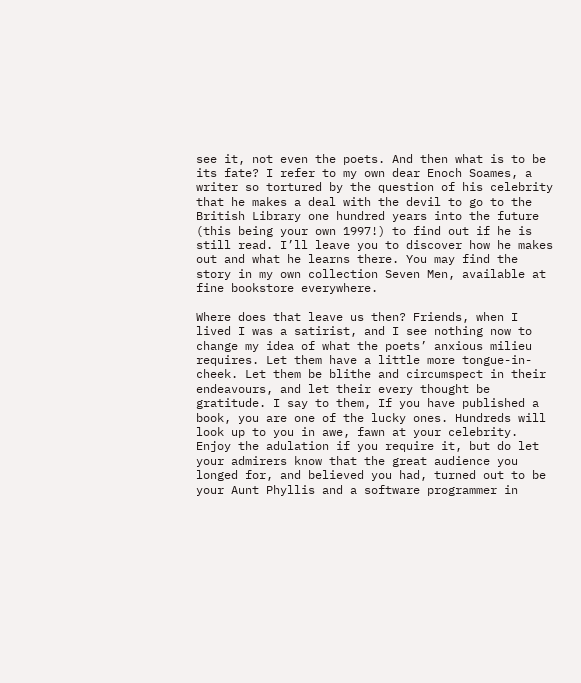see it, not even the poets. And then what is to be its fate? I refer to my own dear Enoch Soames, a writer so tortured by the question of his celebrity that he makes a deal with the devil to go to the British Library one hundred years into the future (this being your own 1997!) to find out if he is still read. I’ll leave you to discover how he makes out and what he learns there. You may find the story in my own collection Seven Men, available at fine bookstore everywhere.

Where does that leave us then? Friends, when I lived I was a satirist, and I see nothing now to change my idea of what the poets’ anxious milieu requires. Let them have a little more tongue-in-cheek. Let them be blithe and circumspect in their endeavours, and let their every thought be gratitude. I say to them, If you have published a book, you are one of the lucky ones. Hundreds will look up to you in awe, fawn at your celebrity. Enjoy the adulation if you require it, but do let your admirers know that the great audience you longed for, and believed you had, turned out to be your Aunt Phyllis and a software programmer in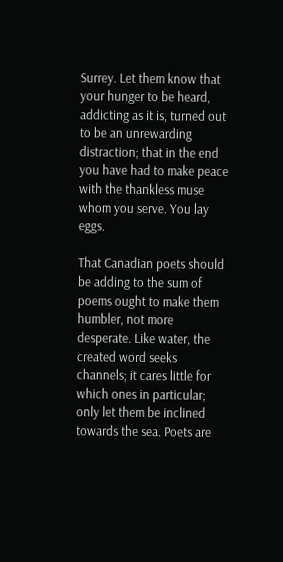Surrey. Let them know that your hunger to be heard, addicting as it is, turned out to be an unrewarding distraction; that in the end you have had to make peace with the thankless muse whom you serve. You lay eggs.

That Canadian poets should be adding to the sum of poems ought to make them humbler, not more desperate. Like water, the created word seeks channels; it cares little for which ones in particular; only let them be inclined towards the sea. Poets are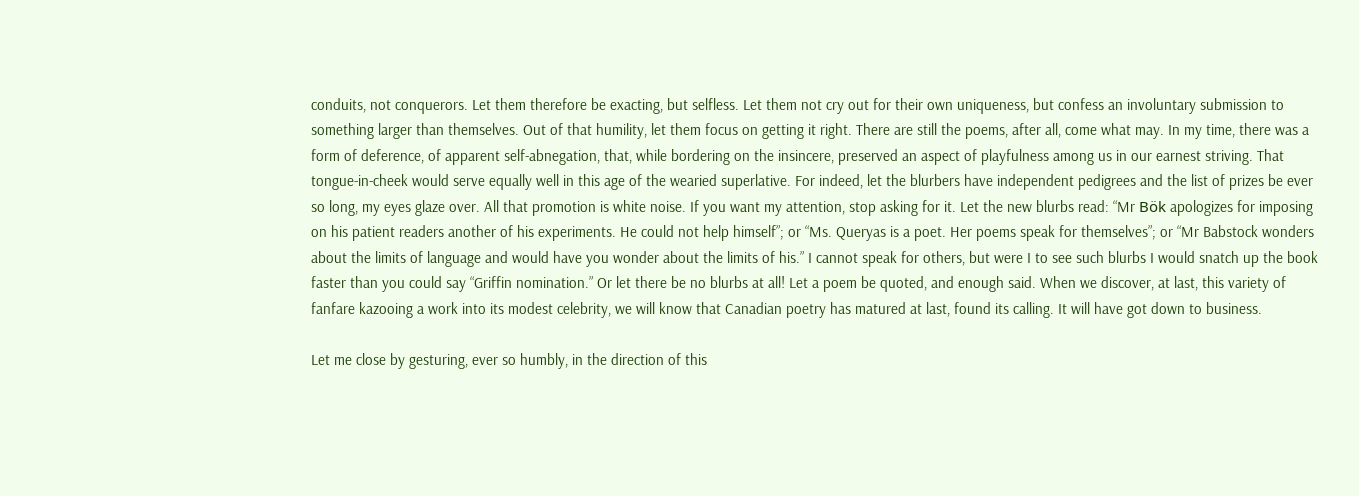conduits, not conquerors. Let them therefore be exacting, but selfless. Let them not cry out for their own uniqueness, but confess an involuntary submission to something larger than themselves. Out of that humility, let them focus on getting it right. There are still the poems, after all, come what may. In my time, there was a form of deference, of apparent self-abnegation, that, while bordering on the insincere, preserved an aspect of playfulness among us in our earnest striving. That tongue-in-cheek would serve equally well in this age of the wearied superlative. For indeed, let the blurbers have independent pedigrees and the list of prizes be ever so long, my eyes glaze over. All that promotion is white noise. If you want my attention, stop asking for it. Let the new blurbs read: “Mr Bök apologizes for imposing on his patient readers another of his experiments. He could not help himself”; or “Ms. Queryas is a poet. Her poems speak for themselves”; or “Mr Babstock wonders about the limits of language and would have you wonder about the limits of his.” I cannot speak for others, but were I to see such blurbs I would snatch up the book faster than you could say “Griffin nomination.” Or let there be no blurbs at all! Let a poem be quoted, and enough said. When we discover, at last, this variety of fanfare kazooing a work into its modest celebrity, we will know that Canadian poetry has matured at last, found its calling. It will have got down to business.

Let me close by gesturing, ever so humbly, in the direction of this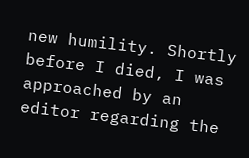new humility. Shortly before I died, I was approached by an editor regarding the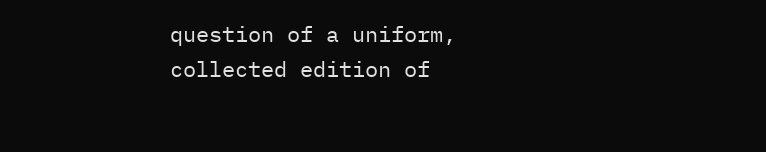question of a uniform, collected edition of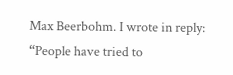Max Beerbohm. I wrote in reply: “People have tried to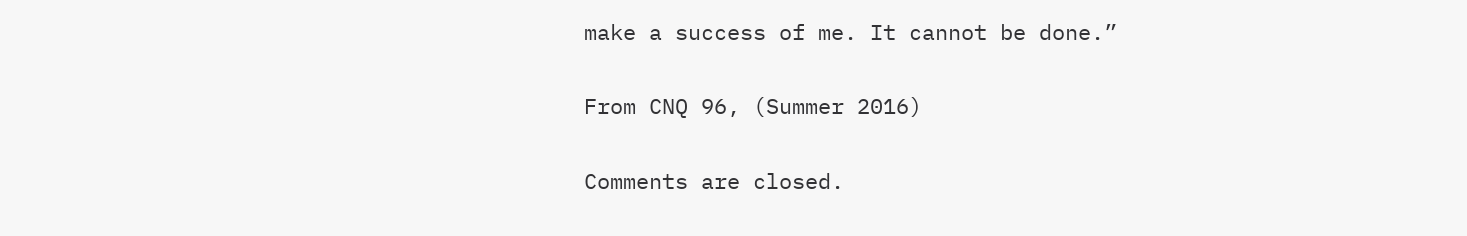make a success of me. It cannot be done.”

From CNQ 96, (Summer 2016)

Comments are closed.